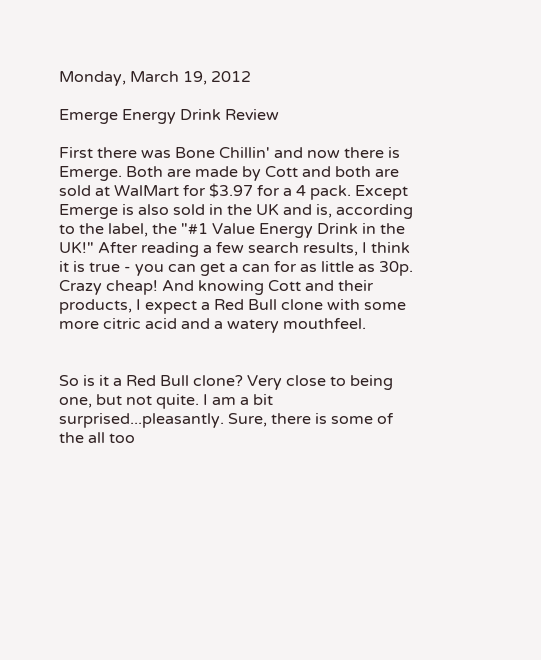Monday, March 19, 2012

Emerge Energy Drink Review

First there was Bone Chillin' and now there is Emerge. Both are made by Cott and both are sold at WalMart for $3.97 for a 4 pack. Except Emerge is also sold in the UK and is, according to the label, the "#1 Value Energy Drink in the UK!" After reading a few search results, I think it is true - you can get a can for as little as 30p. Crazy cheap! And knowing Cott and their products, I expect a Red Bull clone with some more citric acid and a watery mouthfeel.


So is it a Red Bull clone? Very close to being one, but not quite. I am a bit surprised...pleasantly. Sure, there is some of the all too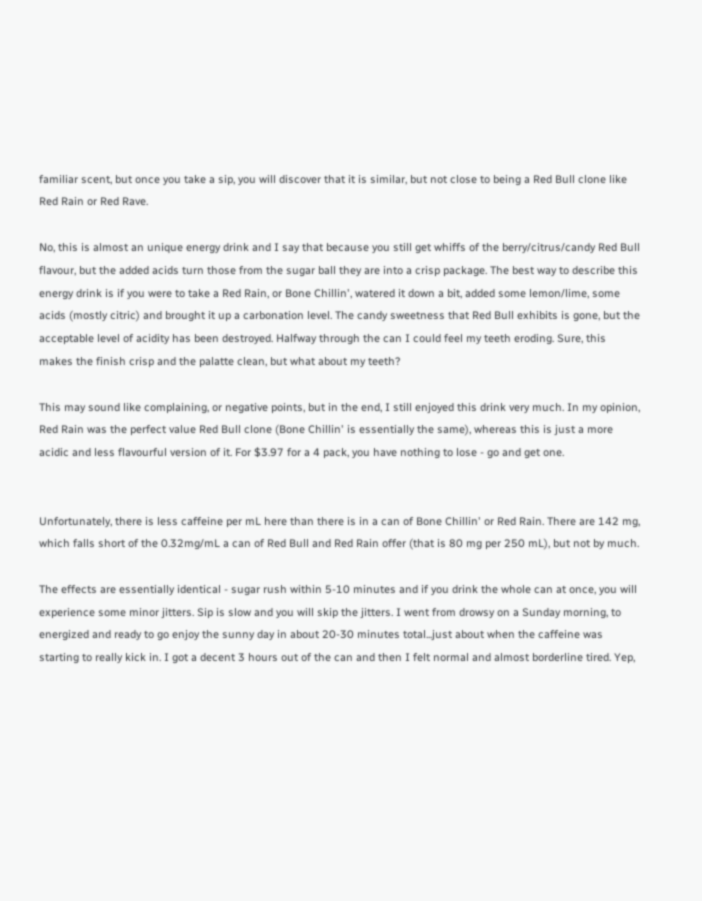familiar scent, but once you take a sip, you will discover that it is similar, but not close to being a Red Bull clone like Red Rain or Red Rave.

No, this is almost an unique energy drink and I say that because you still get whiffs of the berry/citrus/candy Red Bull flavour, but the added acids turn those from the sugar ball they are into a crisp package. The best way to describe this energy drink is if you were to take a Red Rain, or Bone Chillin', watered it down a bit, added some lemon/lime, some acids (mostly citric) and brought it up a carbonation level. The candy sweetness that Red Bull exhibits is gone, but the acceptable level of acidity has been destroyed. Halfway through the can I could feel my teeth eroding. Sure, this makes the finish crisp and the palatte clean, but what about my teeth?

This may sound like complaining, or negative points, but in the end, I still enjoyed this drink very much. In my opinion, Red Rain was the perfect value Red Bull clone (Bone Chillin' is essentially the same), whereas this is just a more acidic and less flavourful version of it. For $3.97 for a 4 pack, you have nothing to lose - go and get one.


Unfortunately, there is less caffeine per mL here than there is in a can of Bone Chillin' or Red Rain. There are 142 mg, which falls short of the 0.32mg/mL a can of Red Bull and Red Rain offer (that is 80 mg per 250 mL), but not by much.

The effects are essentially identical - sugar rush within 5-10 minutes and if you drink the whole can at once, you will experience some minor jitters. Sip is slow and you will skip the jitters. I went from drowsy on a Sunday morning, to energized and ready to go enjoy the sunny day in about 20-30 minutes total...just about when the caffeine was starting to really kick in. I got a decent 3 hours out of the can and then I felt normal and almost borderline tired. Yep,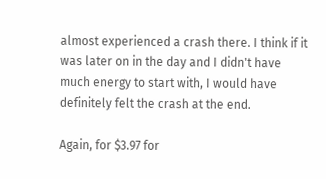almost experienced a crash there. I think if it was later on in the day and I didn't have much energy to start with, I would have definitely felt the crash at the end.

Again, for $3.97 for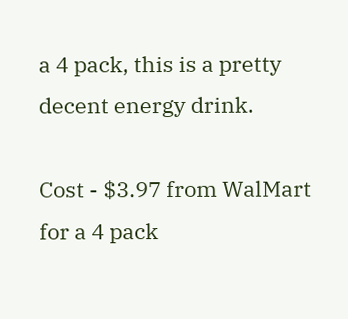a 4 pack, this is a pretty decent energy drink.

Cost - $3.97 from WalMart for a 4 pack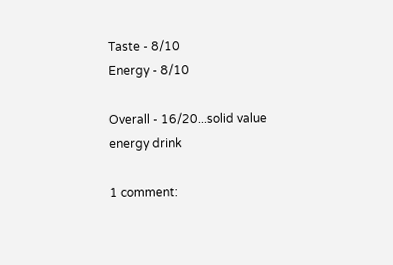Taste - 8/10
Energy - 8/10

Overall - 16/20...solid value energy drink

1 comment: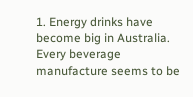1. Energy drinks have become big in Australia. Every beverage manufacture seems to be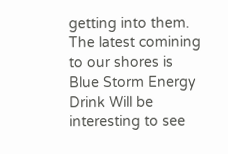getting into them. The latest comining to our shores is Blue Storm Energy Drink Will be interesting to see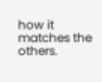how it matches the others.